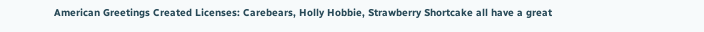American Greetings Created Licenses: Carebears, Holly Hobbie, Strawberry Shortcake all have a great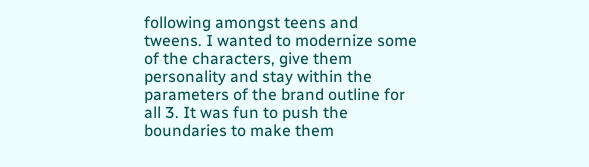following amongst teens and tweens. I wanted to modernize some of the characters, give them personality and stay within the parameters of the brand outline for all 3. It was fun to push the boundaries to make them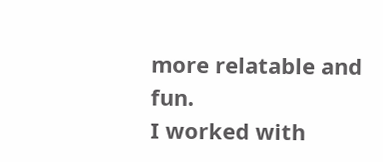more relatable and fun.
I worked with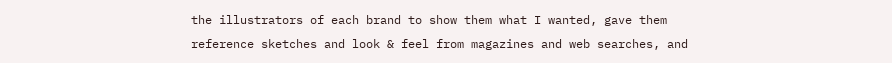the illustrators of each brand to show them what I wanted, gave them reference sketches and look & feel from magazines and web searches, and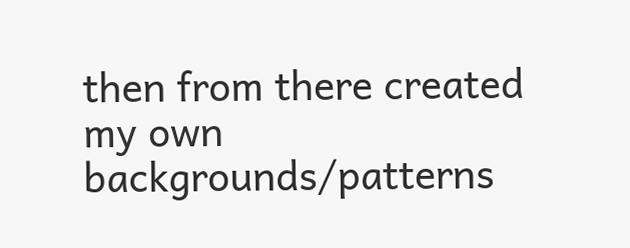then from there created my own backgrounds/patterns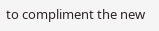to compliment the new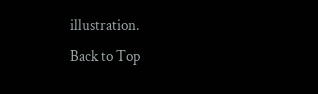illustration.
Back to Top